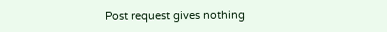Post request gives nothing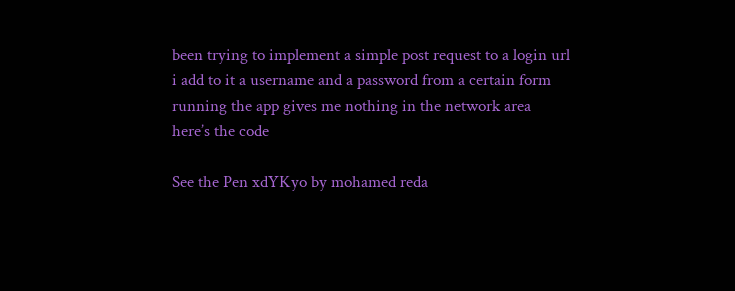been trying to implement a simple post request to a login url
i add to it a username and a password from a certain form
running the app gives me nothing in the network area
here’s the code

See the Pen xdYKyo by mohamed reda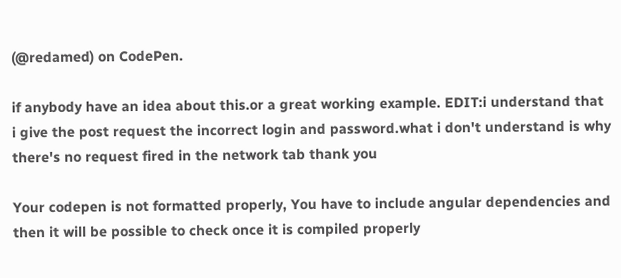(@redamed) on CodePen.

if anybody have an idea about this.or a great working example. EDIT:i understand that i give the post request the incorrect login and password.what i don't understand is why there's no request fired in the network tab thank you

Your codepen is not formatted properly, You have to include angular dependencies and then it will be possible to check once it is compiled properly